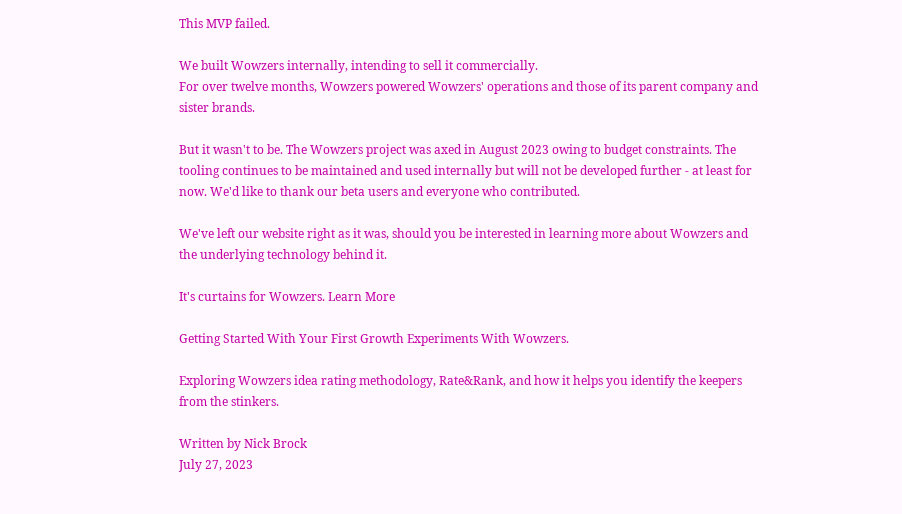This MVP failed.

We built Wowzers internally, intending to sell it commercially.
For over twelve months, Wowzers powered Wowzers' operations and those of its parent company and sister brands.

But it wasn't to be. The Wowzers project was axed in August 2023 owing to budget constraints. The tooling continues to be maintained and used internally but will not be developed further - at least for now. We'd like to thank our beta users and everyone who contributed.

We've left our website right as it was, should you be interested in learning more about Wowzers and the underlying technology behind it.

It's curtains for Wowzers. Learn More

Getting Started With Your First Growth Experiments With Wowzers.

Exploring Wowzers idea rating methodology, Rate&Rank, and how it helps you identify the keepers from the stinkers.

Written by Nick Brock
July 27, 2023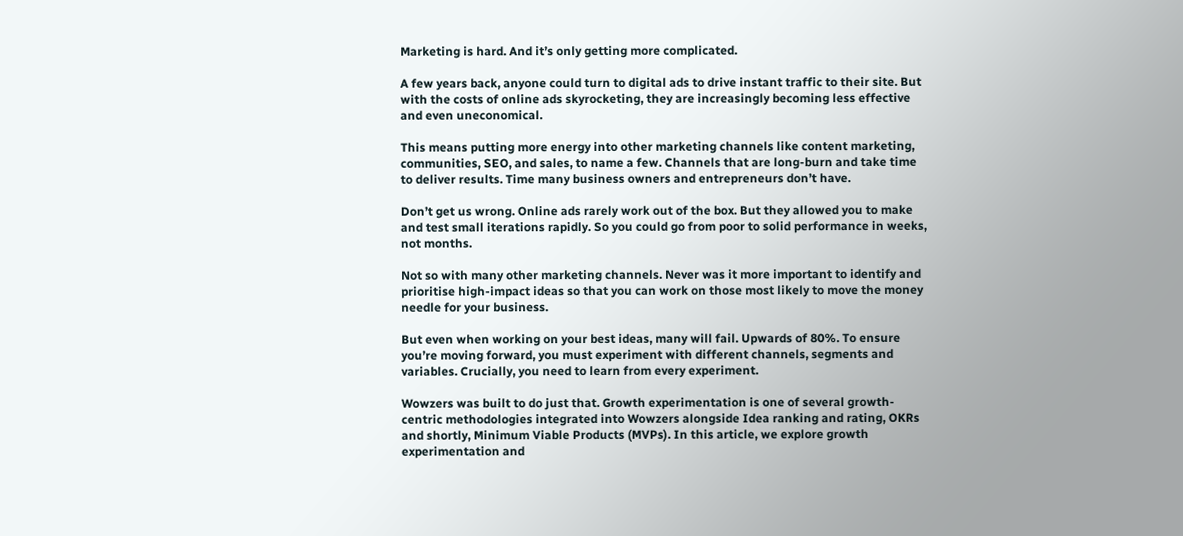Marketing is hard. And it’s only getting more complicated.

A few years back, anyone could turn to digital ads to drive instant traffic to their site. But with the costs of online ads skyrocketing, they are increasingly becoming less effective and even uneconomical.

This means putting more energy into other marketing channels like content marketing, communities, SEO, and sales, to name a few. Channels that are long-burn and take time to deliver results. Time many business owners and entrepreneurs don’t have.

Don’t get us wrong. Online ads rarely work out of the box. But they allowed you to make and test small iterations rapidly. So you could go from poor to solid performance in weeks, not months.

Not so with many other marketing channels. Never was it more important to identify and prioritise high-impact ideas so that you can work on those most likely to move the money needle for your business.

But even when working on your best ideas, many will fail. Upwards of 80%. To ensure you’re moving forward, you must experiment with different channels, segments and variables. Crucially, you need to learn from every experiment.

Wowzers was built to do just that. Growth experimentation is one of several growth-centric methodologies integrated into Wowzers alongside Idea ranking and rating, OKRs and shortly, Minimum Viable Products (MVPs). In this article, we explore growth experimentation and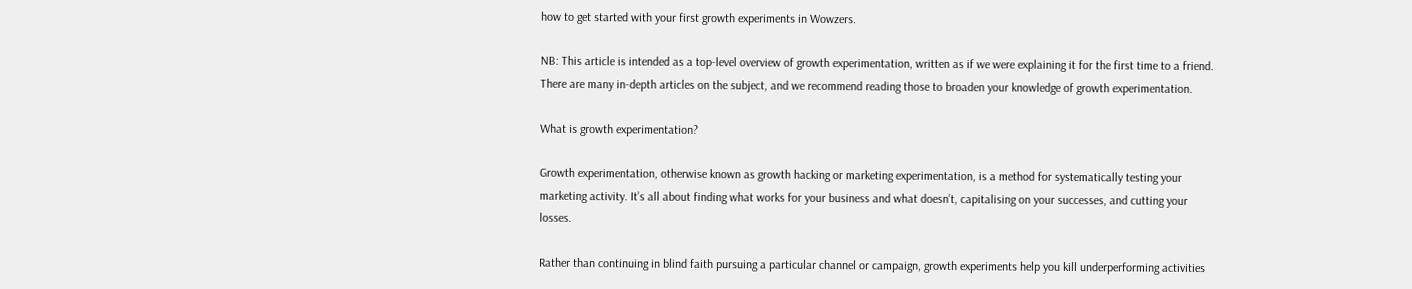how to get started with your first growth experiments in Wowzers.

NB: This article is intended as a top-level overview of growth experimentation, written as if we were explaining it for the first time to a friend. There are many in-depth articles on the subject, and we recommend reading those to broaden your knowledge of growth experimentation.

What is growth experimentation?

Growth experimentation, otherwise known as growth hacking or marketing experimentation, is a method for systematically testing your marketing activity. It’s all about finding what works for your business and what doesn’t, capitalising on your successes, and cutting your losses.

Rather than continuing in blind faith pursuing a particular channel or campaign, growth experiments help you kill underperforming activities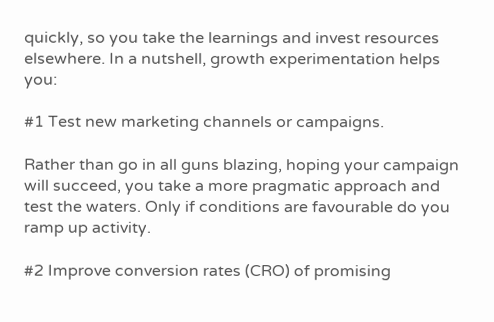quickly, so you take the learnings and invest resources elsewhere. In a nutshell, growth experimentation helps you:

#1 Test new marketing channels or campaigns.

Rather than go in all guns blazing, hoping your campaign will succeed, you take a more pragmatic approach and test the waters. Only if conditions are favourable do you ramp up activity.

#2 Improve conversion rates (CRO) of promising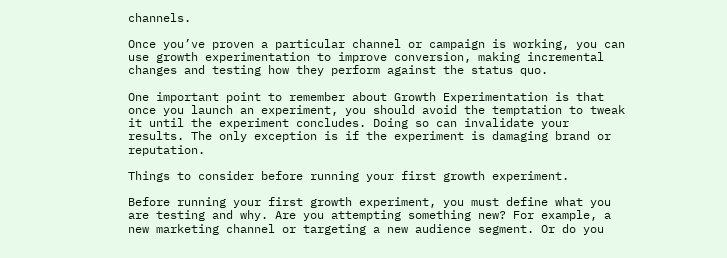channels.

Once you’ve proven a particular channel or campaign is working, you can use growth experimentation to improve conversion, making incremental changes and testing how they perform against the status quo.

One important point to remember about Growth Experimentation is that once you launch an experiment, you should avoid the temptation to tweak it until the experiment concludes. Doing so can invalidate your results. The only exception is if the experiment is damaging brand or reputation.

Things to consider before running your first growth experiment.

Before running your first growth experiment, you must define what you are testing and why. Are you attempting something new? For example, a new marketing channel or targeting a new audience segment. Or do you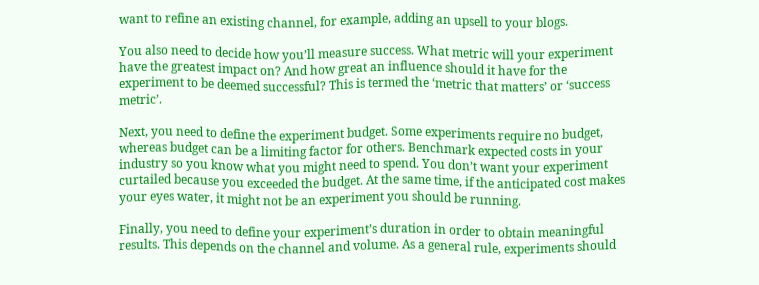want to refine an existing channel, for example, adding an upsell to your blogs.

You also need to decide how you’ll measure success. What metric will your experiment have the greatest impact on? And how great an influence should it have for the experiment to be deemed successful? This is termed the ‘metric that matters’ or ‘success metric’.

Next, you need to define the experiment budget. Some experiments require no budget, whereas budget can be a limiting factor for others. Benchmark expected costs in your industry so you know what you might need to spend. You don’t want your experiment curtailed because you exceeded the budget. At the same time, if the anticipated cost makes your eyes water, it might not be an experiment you should be running.

Finally, you need to define your experiment’s duration in order to obtain meaningful results. This depends on the channel and volume. As a general rule, experiments should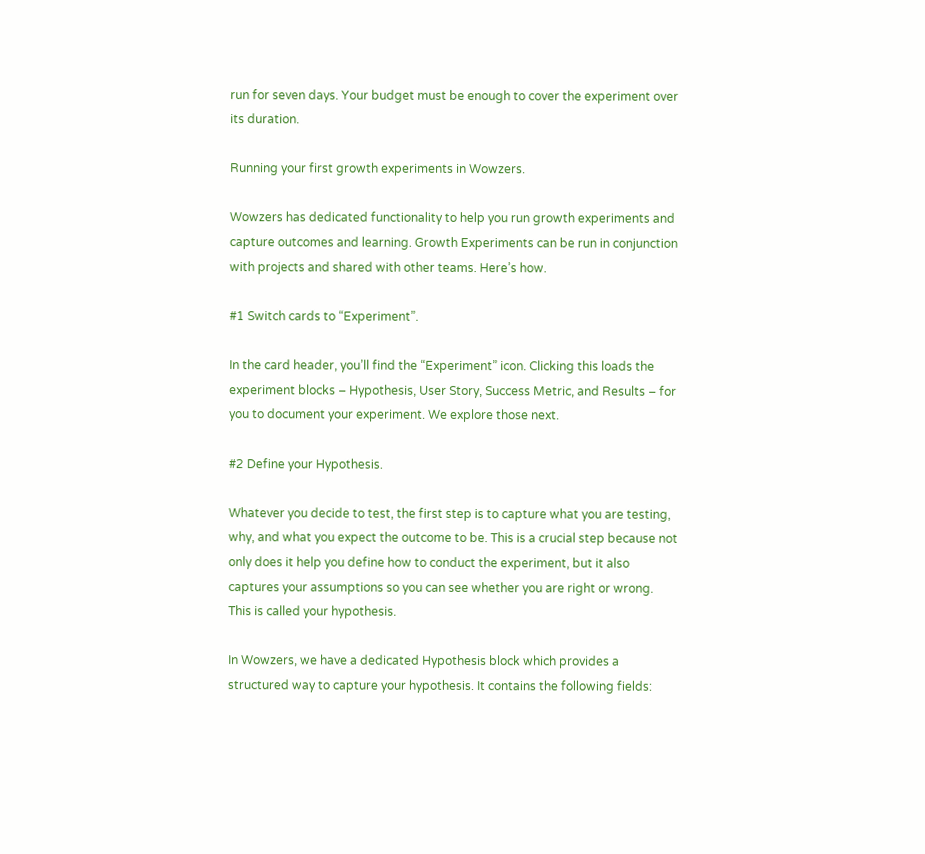run for seven days. Your budget must be enough to cover the experiment over its duration.

Running your first growth experiments in Wowzers.

Wowzers has dedicated functionality to help you run growth experiments and capture outcomes and learning. Growth Experiments can be run in conjunction with projects and shared with other teams. Here’s how.

#1 Switch cards to “Experiment”.

In the card header, you’ll find the “Experiment” icon. Clicking this loads the experiment blocks – Hypothesis, User Story, Success Metric, and Results – for you to document your experiment. We explore those next.

#2 Define your Hypothesis.

Whatever you decide to test, the first step is to capture what you are testing, why, and what you expect the outcome to be. This is a crucial step because not only does it help you define how to conduct the experiment, but it also captures your assumptions so you can see whether you are right or wrong. This is called your hypothesis.

In Wowzers, we have a dedicated Hypothesis block which provides a structured way to capture your hypothesis. It contains the following fields: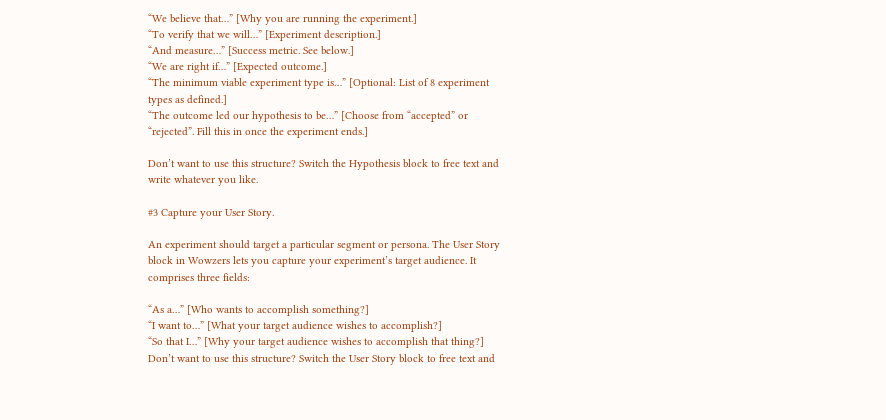“We believe that…” [Why you are running the experiment.]
“To verify that we will…” [Experiment description.]
“And measure…” [Success metric. See below.]
“We are right if…” [Expected outcome.]
“The minimum viable experiment type is…” [Optional: List of 8 experiment types as defined.]
“The outcome led our hypothesis to be…” [Choose from “accepted” or “rejected”. Fill this in once the experiment ends.]

Don’t want to use this structure? Switch the Hypothesis block to free text and write whatever you like.

#3 Capture your User Story.

An experiment should target a particular segment or persona. The User Story block in Wowzers lets you capture your experiment’s target audience. It comprises three fields:

“As a…” [Who wants to accomplish something?]
“I want to…” [What your target audience wishes to accomplish?]
“So that I…” [Why your target audience wishes to accomplish that thing?]
Don’t want to use this structure? Switch the User Story block to free text and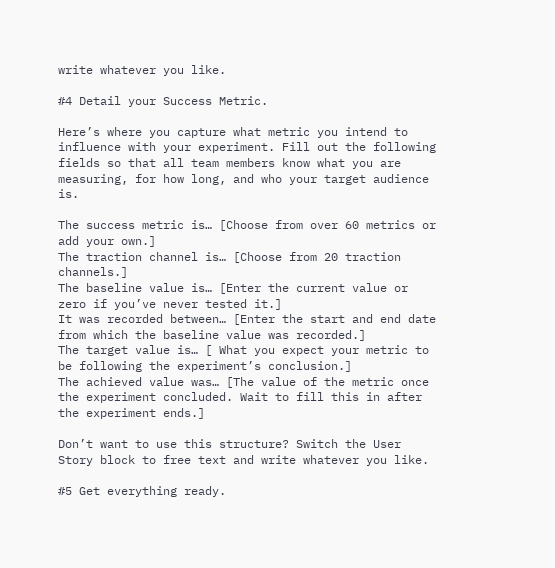write whatever you like.

#4 Detail your Success Metric.

Here’s where you capture what metric you intend to influence with your experiment. Fill out the following fields so that all team members know what you are measuring, for how long, and who your target audience is.

The success metric is… [Choose from over 60 metrics or add your own.]
The traction channel is… [Choose from 20 traction channels.]
The baseline value is… [Enter the current value or zero if you’ve never tested it.]
It was recorded between… [Enter the start and end date from which the baseline value was recorded.]
The target value is… [ What you expect your metric to be following the experiment’s conclusion.]
The achieved value was… [The value of the metric once the experiment concluded. Wait to fill this in after the experiment ends.]

Don’t want to use this structure? Switch the User Story block to free text and write whatever you like.

#5 Get everything ready.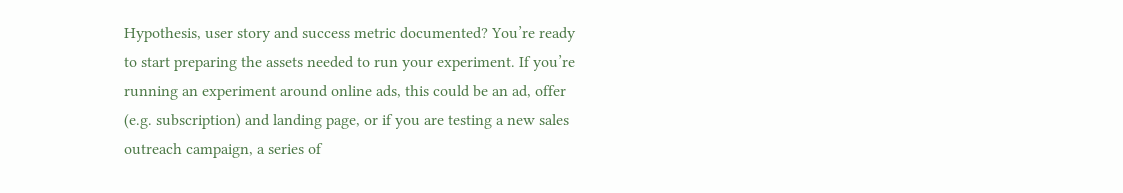Hypothesis, user story and success metric documented? You’re ready to start preparing the assets needed to run your experiment. If you’re running an experiment around online ads, this could be an ad, offer (e.g. subscription) and landing page, or if you are testing a new sales outreach campaign, a series of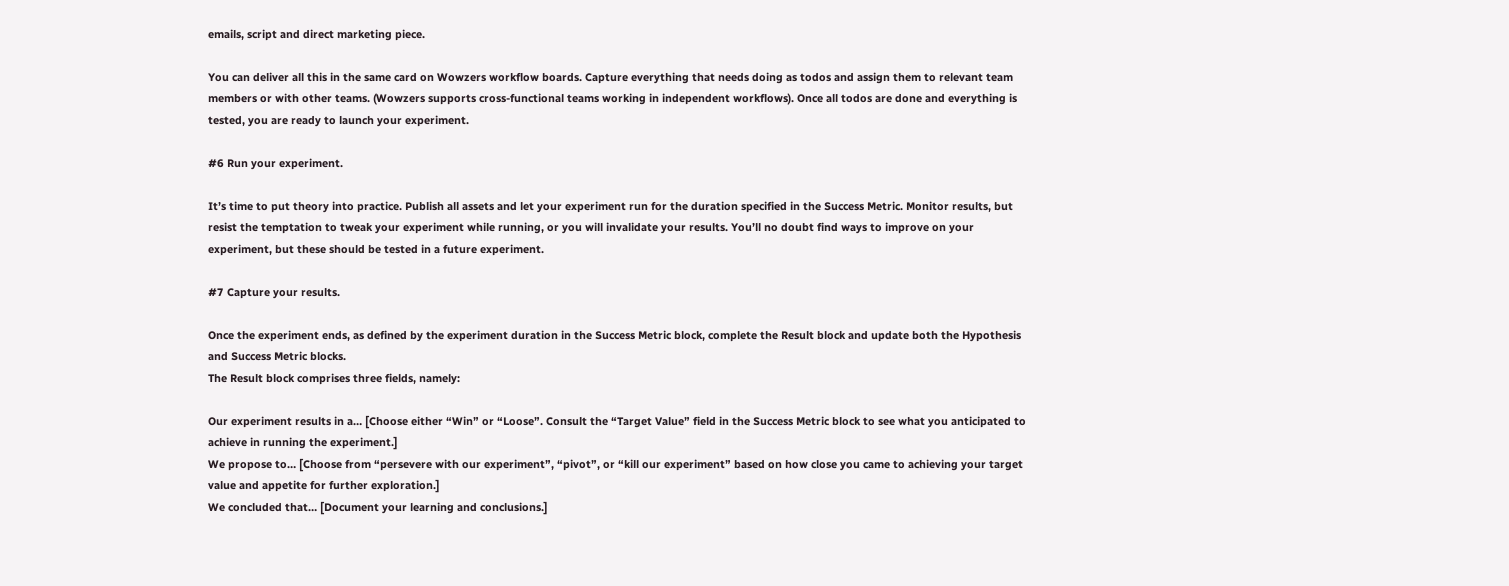emails, script and direct marketing piece.

You can deliver all this in the same card on Wowzers workflow boards. Capture everything that needs doing as todos and assign them to relevant team members or with other teams. (Wowzers supports cross-functional teams working in independent workflows). Once all todos are done and everything is tested, you are ready to launch your experiment.

#6 Run your experiment.

It’s time to put theory into practice. Publish all assets and let your experiment run for the duration specified in the Success Metric. Monitor results, but resist the temptation to tweak your experiment while running, or you will invalidate your results. You’ll no doubt find ways to improve on your experiment, but these should be tested in a future experiment.

#7 Capture your results.

Once the experiment ends, as defined by the experiment duration in the Success Metric block, complete the Result block and update both the Hypothesis and Success Metric blocks.
The Result block comprises three fields, namely:

Our experiment results in a… [Choose either “Win” or “Loose”. Consult the “Target Value” field in the Success Metric block to see what you anticipated to achieve in running the experiment.]
We propose to… [Choose from “persevere with our experiment”, “pivot”, or “kill our experiment” based on how close you came to achieving your target value and appetite for further exploration.]
We concluded that… [Document your learning and conclusions.]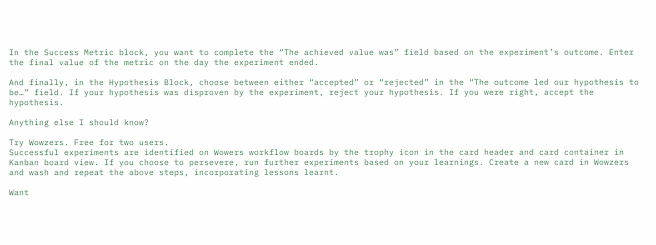In the Success Metric block, you want to complete the “The achieved value was” field based on the experiment’s outcome. Enter the final value of the metric on the day the experiment ended.

And finally, in the Hypothesis Block, choose between either “accepted” or “rejected” in the “The outcome led our hypothesis to be…” field. If your hypothesis was disproven by the experiment, reject your hypothesis. If you were right, accept the hypothesis.

Anything else I should know?

Try Wowzers. Free for two users.
Successful experiments are identified on Wowers workflow boards by the trophy icon in the card header and card container in Kanban board view. If you choose to persevere, run further experiments based on your learnings. Create a new card in Wowzers and wash and repeat the above steps, incorporating lessons learnt.

Want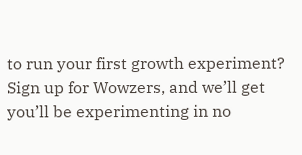to run your first growth experiment? Sign up for Wowzers, and we’ll get you’ll be experimenting in no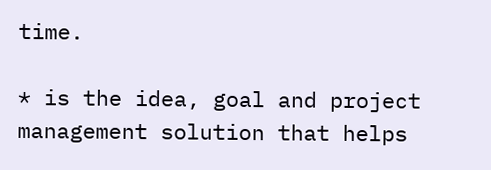time.

* is the idea, goal and project management solution that helps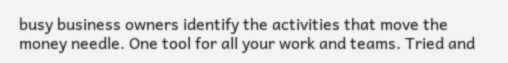busy business owners identify the activities that move the money needle. One tool for all your work and teams. Tried and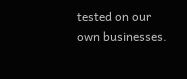tested on our own businesses.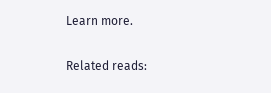Learn more.

Related reads: